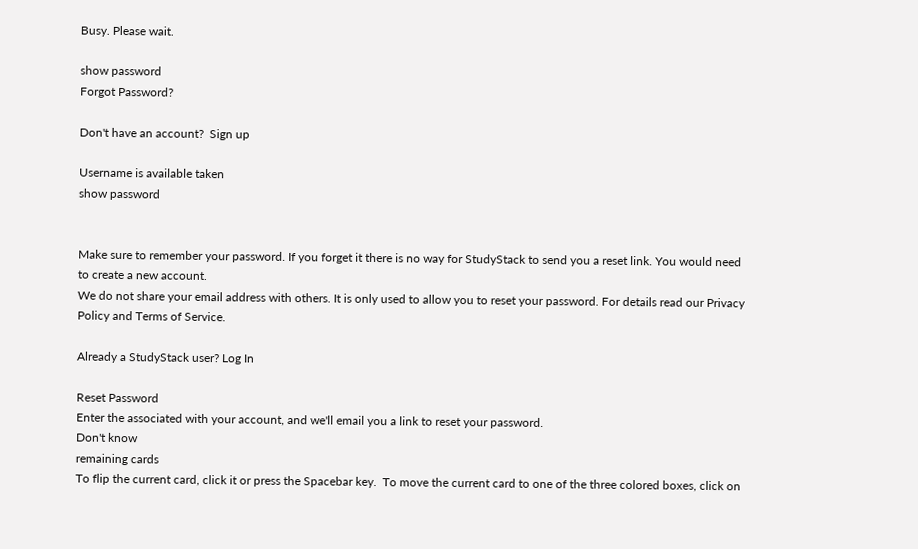Busy. Please wait.

show password
Forgot Password?

Don't have an account?  Sign up

Username is available taken
show password


Make sure to remember your password. If you forget it there is no way for StudyStack to send you a reset link. You would need to create a new account.
We do not share your email address with others. It is only used to allow you to reset your password. For details read our Privacy Policy and Terms of Service.

Already a StudyStack user? Log In

Reset Password
Enter the associated with your account, and we'll email you a link to reset your password.
Don't know
remaining cards
To flip the current card, click it or press the Spacebar key.  To move the current card to one of the three colored boxes, click on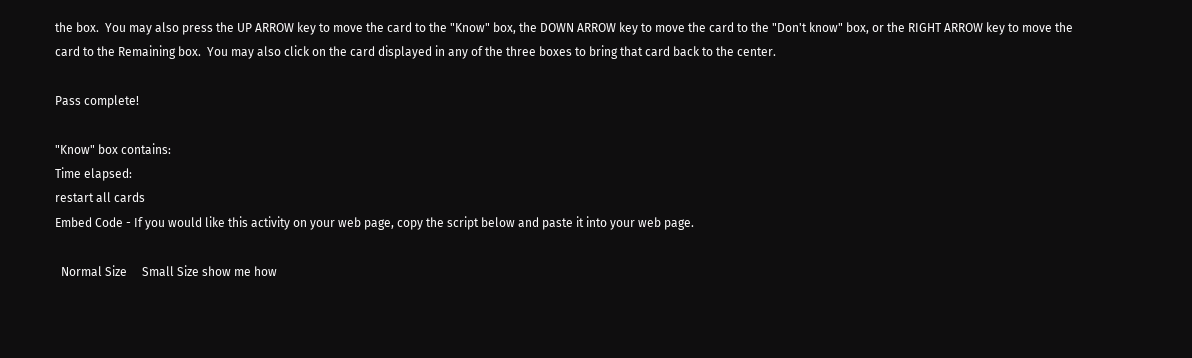the box.  You may also press the UP ARROW key to move the card to the "Know" box, the DOWN ARROW key to move the card to the "Don't know" box, or the RIGHT ARROW key to move the card to the Remaining box.  You may also click on the card displayed in any of the three boxes to bring that card back to the center.

Pass complete!

"Know" box contains:
Time elapsed:
restart all cards
Embed Code - If you would like this activity on your web page, copy the script below and paste it into your web page.

  Normal Size     Small Size show me how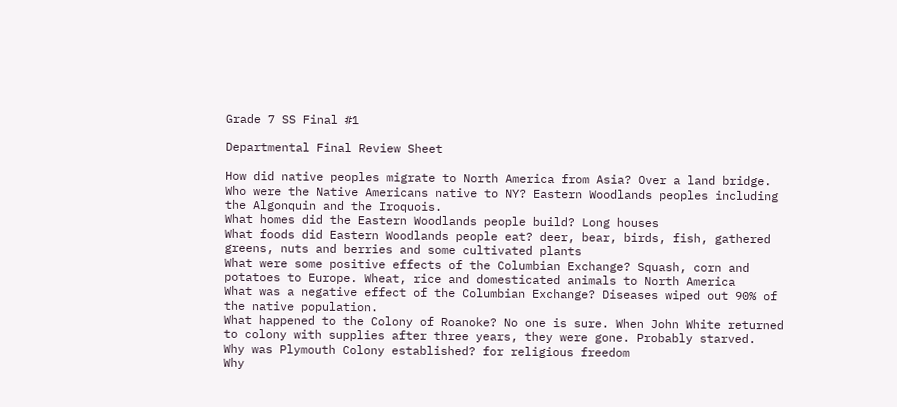Grade 7 SS Final #1

Departmental Final Review Sheet

How did native peoples migrate to North America from Asia? Over a land bridge.
Who were the Native Americans native to NY? Eastern Woodlands peoples including the Algonquin and the Iroquois.
What homes did the Eastern Woodlands people build? Long houses
What foods did Eastern Woodlands people eat? deer, bear, birds, fish, gathered greens, nuts and berries and some cultivated plants
What were some positive effects of the Columbian Exchange? Squash, corn and potatoes to Europe. Wheat, rice and domesticated animals to North America
What was a negative effect of the Columbian Exchange? Diseases wiped out 90% of the native population.
What happened to the Colony of Roanoke? No one is sure. When John White returned to colony with supplies after three years, they were gone. Probably starved.
Why was Plymouth Colony established? for religious freedom
Why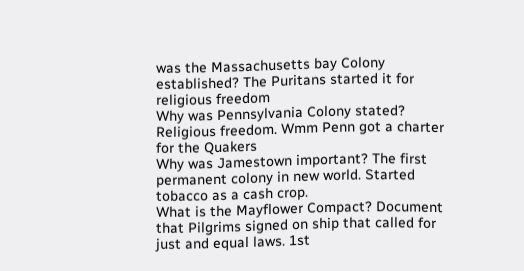was the Massachusetts bay Colony established? The Puritans started it for religious freedom
Why was Pennsylvania Colony stated? Religious freedom. Wmm Penn got a charter for the Quakers
Why was Jamestown important? The first permanent colony in new world. Started tobacco as a cash crop.
What is the Mayflower Compact? Document that Pilgrims signed on ship that called for just and equal laws. 1st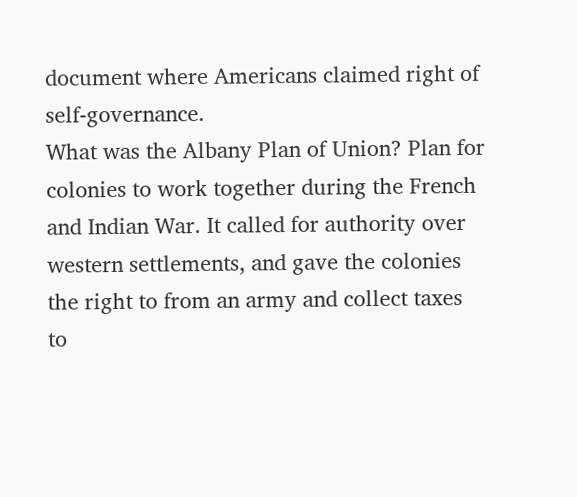document where Americans claimed right of self-governance.
What was the Albany Plan of Union? Plan for colonies to work together during the French and Indian War. It called for authority over western settlements, and gave the colonies the right to from an army and collect taxes to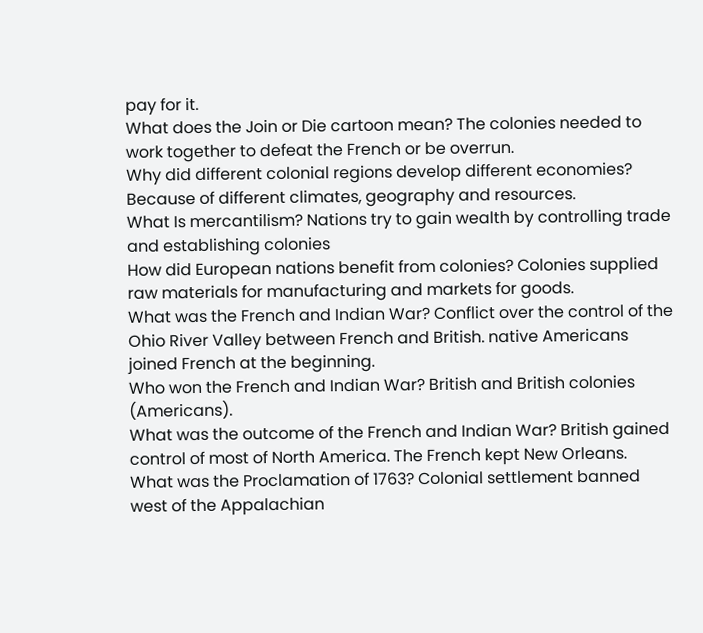pay for it.
What does the Join or Die cartoon mean? The colonies needed to work together to defeat the French or be overrun.
Why did different colonial regions develop different economies? Because of different climates, geography and resources.
What Is mercantilism? Nations try to gain wealth by controlling trade and establishing colonies
How did European nations benefit from colonies? Colonies supplied raw materials for manufacturing and markets for goods.
What was the French and Indian War? Conflict over the control of the Ohio River Valley between French and British. native Americans joined French at the beginning.
Who won the French and Indian War? British and British colonies (Americans).
What was the outcome of the French and Indian War? British gained control of most of North America. The French kept New Orleans.
What was the Proclamation of 1763? Colonial settlement banned west of the Appalachian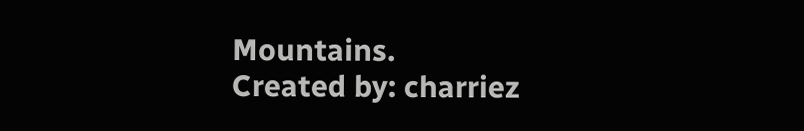Mountains.
Created by: charriez